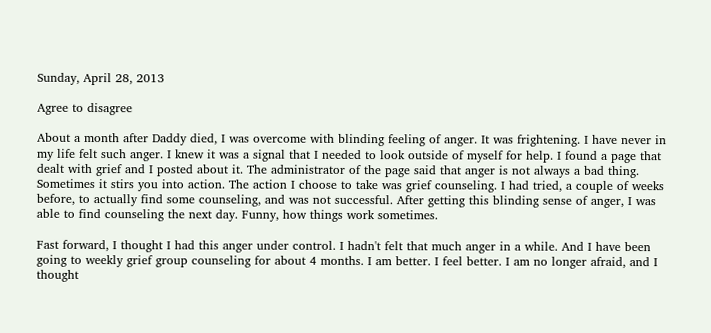Sunday, April 28, 2013

Agree to disagree

About a month after Daddy died, I was overcome with blinding feeling of anger. It was frightening. I have never in my life felt such anger. I knew it was a signal that I needed to look outside of myself for help. I found a page that dealt with grief and I posted about it. The administrator of the page said that anger is not always a bad thing. Sometimes it stirs you into action. The action I choose to take was grief counseling. I had tried, a couple of weeks before, to actually find some counseling, and was not successful. After getting this blinding sense of anger, I was able to find counseling the next day. Funny, how things work sometimes.

Fast forward, I thought I had this anger under control. I hadn't felt that much anger in a while. And I have been going to weekly grief group counseling for about 4 months. I am better. I feel better. I am no longer afraid, and I thought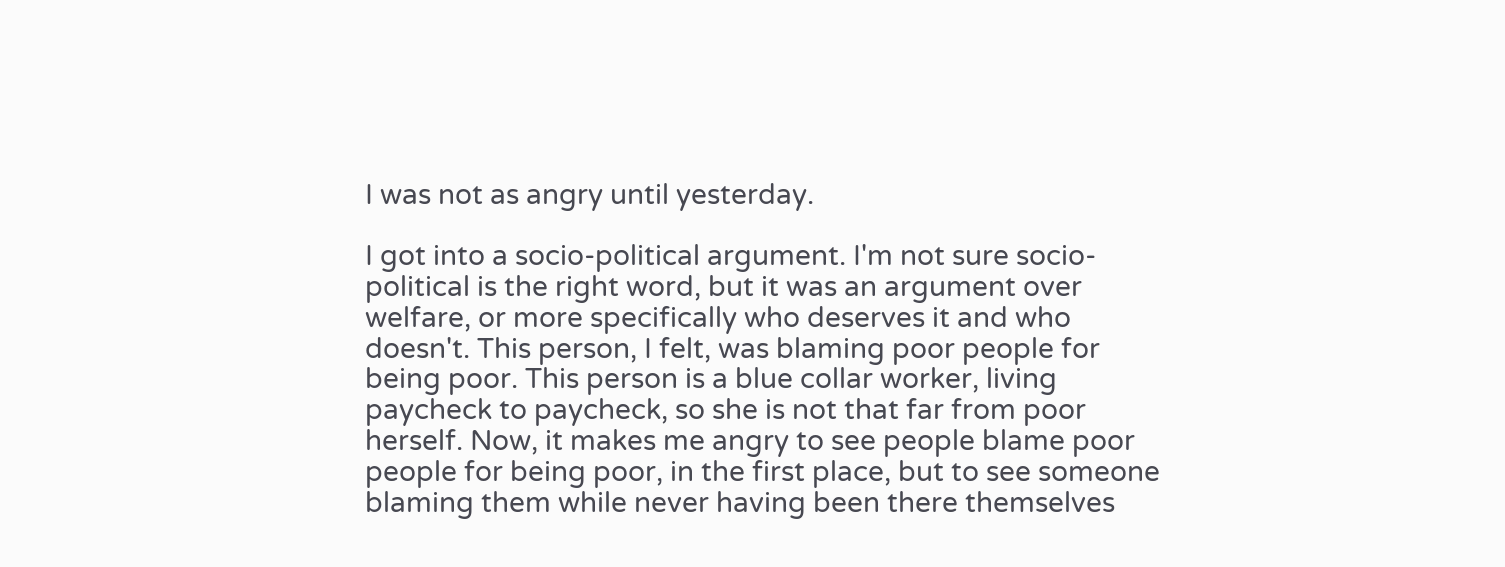I was not as angry until yesterday.

I got into a socio-political argument. I'm not sure socio-political is the right word, but it was an argument over welfare, or more specifically who deserves it and who doesn't. This person, I felt, was blaming poor people for being poor. This person is a blue collar worker, living paycheck to paycheck, so she is not that far from poor herself. Now, it makes me angry to see people blame poor people for being poor, in the first place, but to see someone blaming them while never having been there themselves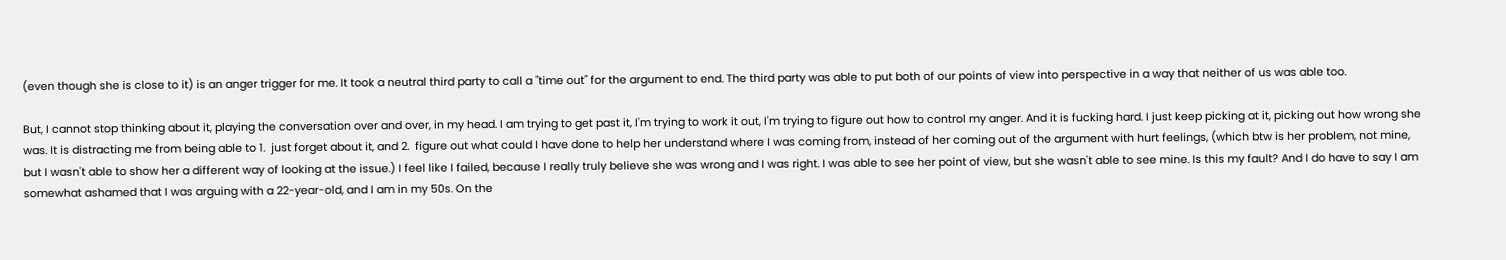(even though she is close to it) is an anger trigger for me. It took a neutral third party to call a "time out" for the argument to end. The third party was able to put both of our points of view into perspective in a way that neither of us was able too.

But, I cannot stop thinking about it, playing the conversation over and over, in my head. I am trying to get past it, I'm trying to work it out, I'm trying to figure out how to control my anger. And it is fucking hard. I just keep picking at it, picking out how wrong she was. It is distracting me from being able to 1.  just forget about it, and 2.  figure out what could I have done to help her understand where I was coming from, instead of her coming out of the argument with hurt feelings, (which btw is her problem, not mine, but I wasn't able to show her a different way of looking at the issue.) I feel like I failed, because I really truly believe she was wrong and I was right. I was able to see her point of view, but she wasn't able to see mine. Is this my fault? And I do have to say I am somewhat ashamed that I was arguing with a 22-year-old, and I am in my 50s. On the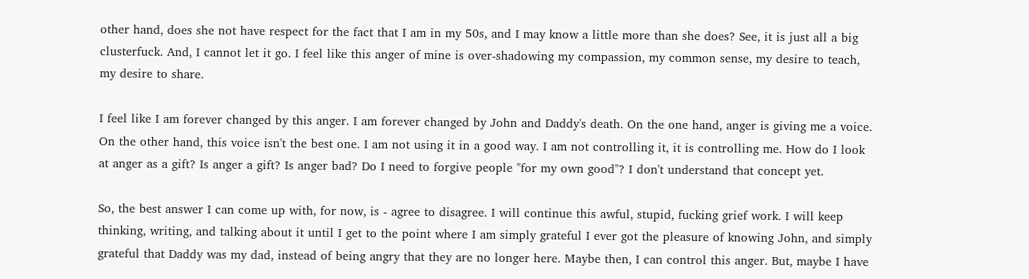other hand, does she not have respect for the fact that I am in my 50s, and I may know a little more than she does? See, it is just all a big clusterfuck. And, I cannot let it go. I feel like this anger of mine is over-shadowing my compassion, my common sense, my desire to teach, my desire to share.

I feel like I am forever changed by this anger. I am forever changed by John and Daddy's death. On the one hand, anger is giving me a voice. On the other hand, this voice isn't the best one. I am not using it in a good way. I am not controlling it, it is controlling me. How do I look at anger as a gift? Is anger a gift? Is anger bad? Do I need to forgive people "for my own good"? I don't understand that concept yet.

So, the best answer I can come up with, for now, is - agree to disagree. I will continue this awful, stupid, fucking grief work. I will keep thinking, writing, and talking about it until I get to the point where I am simply grateful I ever got the pleasure of knowing John, and simply grateful that Daddy was my dad, instead of being angry that they are no longer here. Maybe then, I can control this anger. But, maybe I have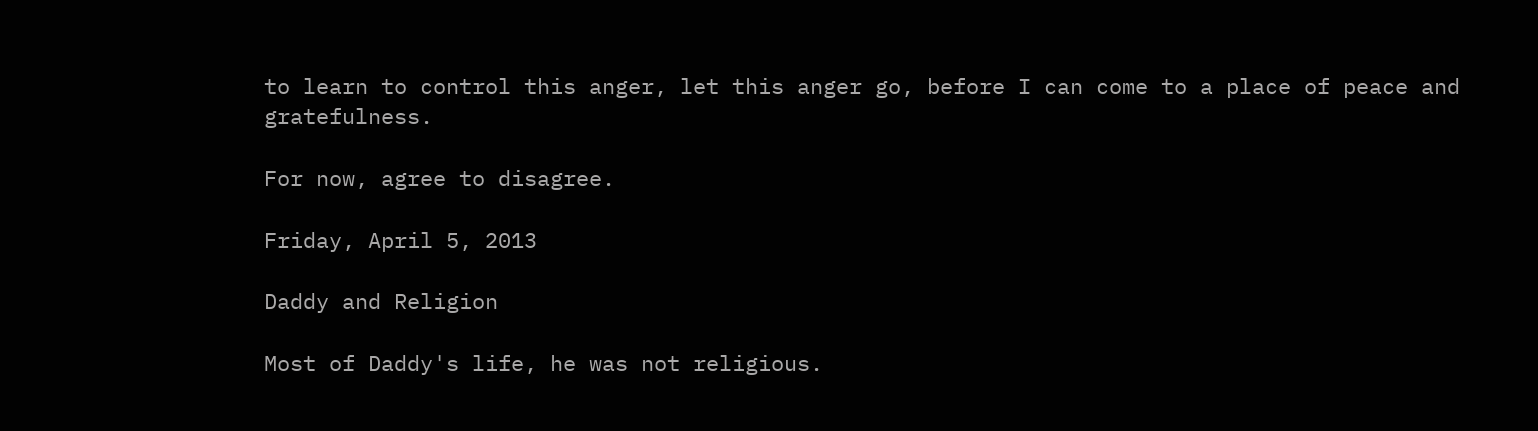to learn to control this anger, let this anger go, before I can come to a place of peace and gratefulness.

For now, agree to disagree.

Friday, April 5, 2013

Daddy and Religion

Most of Daddy's life, he was not religious.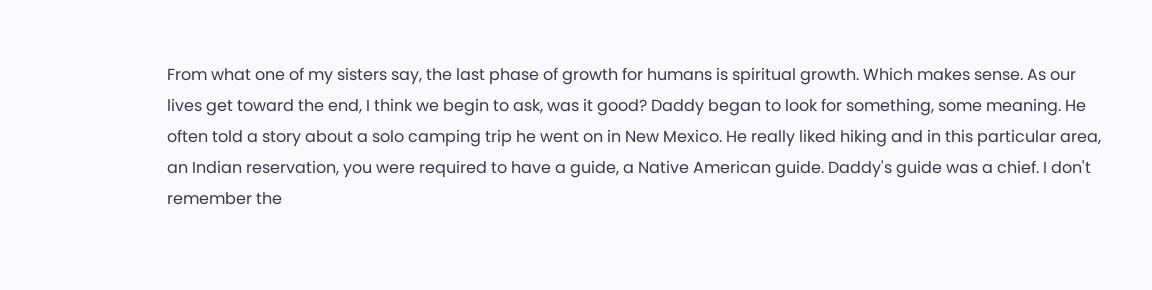From what one of my sisters say, the last phase of growth for humans is spiritual growth. Which makes sense. As our lives get toward the end, I think we begin to ask, was it good? Daddy began to look for something, some meaning. He often told a story about a solo camping trip he went on in New Mexico. He really liked hiking and in this particular area, an Indian reservation, you were required to have a guide, a Native American guide. Daddy's guide was a chief. I don't remember the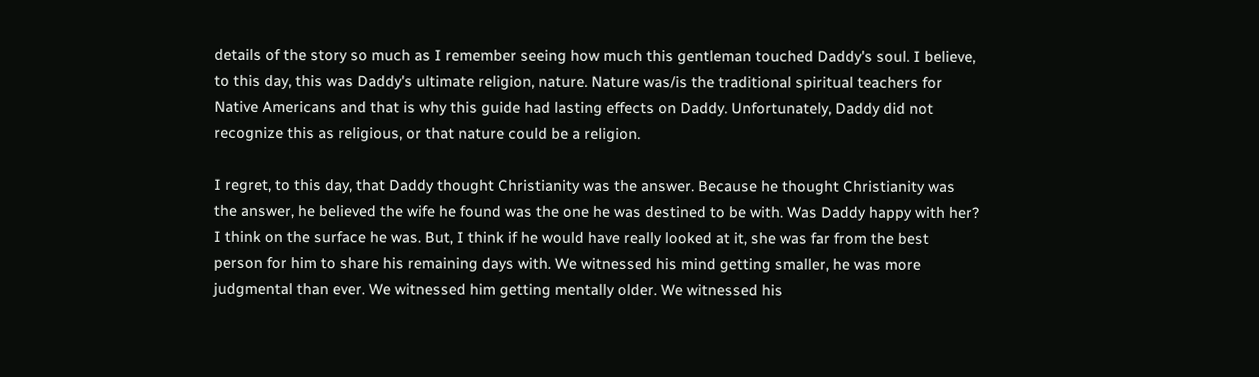details of the story so much as I remember seeing how much this gentleman touched Daddy's soul. I believe, to this day, this was Daddy's ultimate religion, nature. Nature was/is the traditional spiritual teachers for Native Americans and that is why this guide had lasting effects on Daddy. Unfortunately, Daddy did not recognize this as religious, or that nature could be a religion.

I regret, to this day, that Daddy thought Christianity was the answer. Because he thought Christianity was the answer, he believed the wife he found was the one he was destined to be with. Was Daddy happy with her? I think on the surface he was. But, I think if he would have really looked at it, she was far from the best person for him to share his remaining days with. We witnessed his mind getting smaller, he was more judgmental than ever. We witnessed him getting mentally older. We witnessed his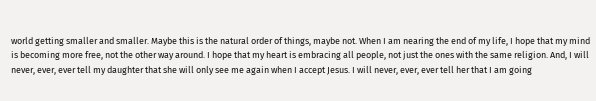world getting smaller and smaller. Maybe this is the natural order of things, maybe not. When I am nearing the end of my life, I hope that my mind is becoming more free, not the other way around. I hope that my heart is embracing all people, not just the ones with the same religion. And, I will never, ever, ever tell my daughter that she will only see me again when I accept Jesus. I will never, ever, ever tell her that I am going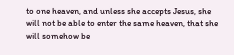to one heaven, and unless she accepts Jesus, she will not be able to enter the same heaven, that she will somehow be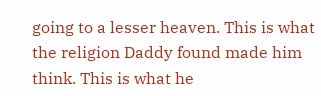going to a lesser heaven. This is what the religion Daddy found made him think. This is what he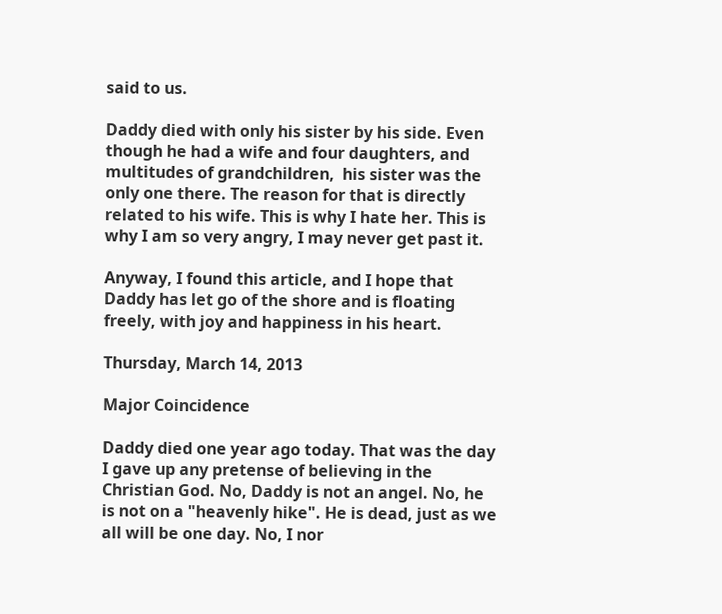said to us.

Daddy died with only his sister by his side. Even though he had a wife and four daughters, and multitudes of grandchildren,  his sister was the only one there. The reason for that is directly related to his wife. This is why I hate her. This is why I am so very angry, I may never get past it.

Anyway, I found this article, and I hope that Daddy has let go of the shore and is floating freely, with joy and happiness in his heart.

Thursday, March 14, 2013

Major Coincidence

Daddy died one year ago today. That was the day I gave up any pretense of believing in the Christian God. No, Daddy is not an angel. No, he is not on a "heavenly hike". He is dead, just as we all will be one day. No, I nor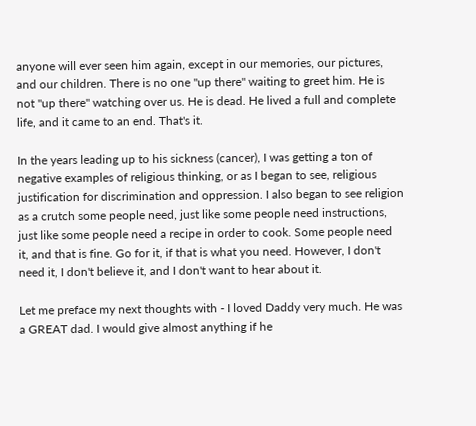anyone will ever seen him again, except in our memories, our pictures, and our children. There is no one "up there" waiting to greet him. He is not "up there" watching over us. He is dead. He lived a full and complete life, and it came to an end. That's it.

In the years leading up to his sickness (cancer), I was getting a ton of negative examples of religious thinking, or as I began to see, religious justification for discrimination and oppression. I also began to see religion as a crutch some people need, just like some people need instructions, just like some people need a recipe in order to cook. Some people need it, and that is fine. Go for it, if that is what you need. However, I don't need it, I don't believe it, and I don't want to hear about it.

Let me preface my next thoughts with - I loved Daddy very much. He was a GREAT dad. I would give almost anything if he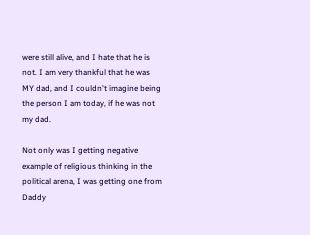were still alive, and I hate that he is not. I am very thankful that he was MY dad, and I couldn't imagine being the person I am today, if he was not my dad.

Not only was I getting negative example of religious thinking in the political arena, I was getting one from Daddy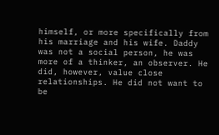himself, or more specifically from his marriage and his wife. Daddy was not a social person, he was more of a thinker, an observer. He did, however, value close relationships. He did not want to be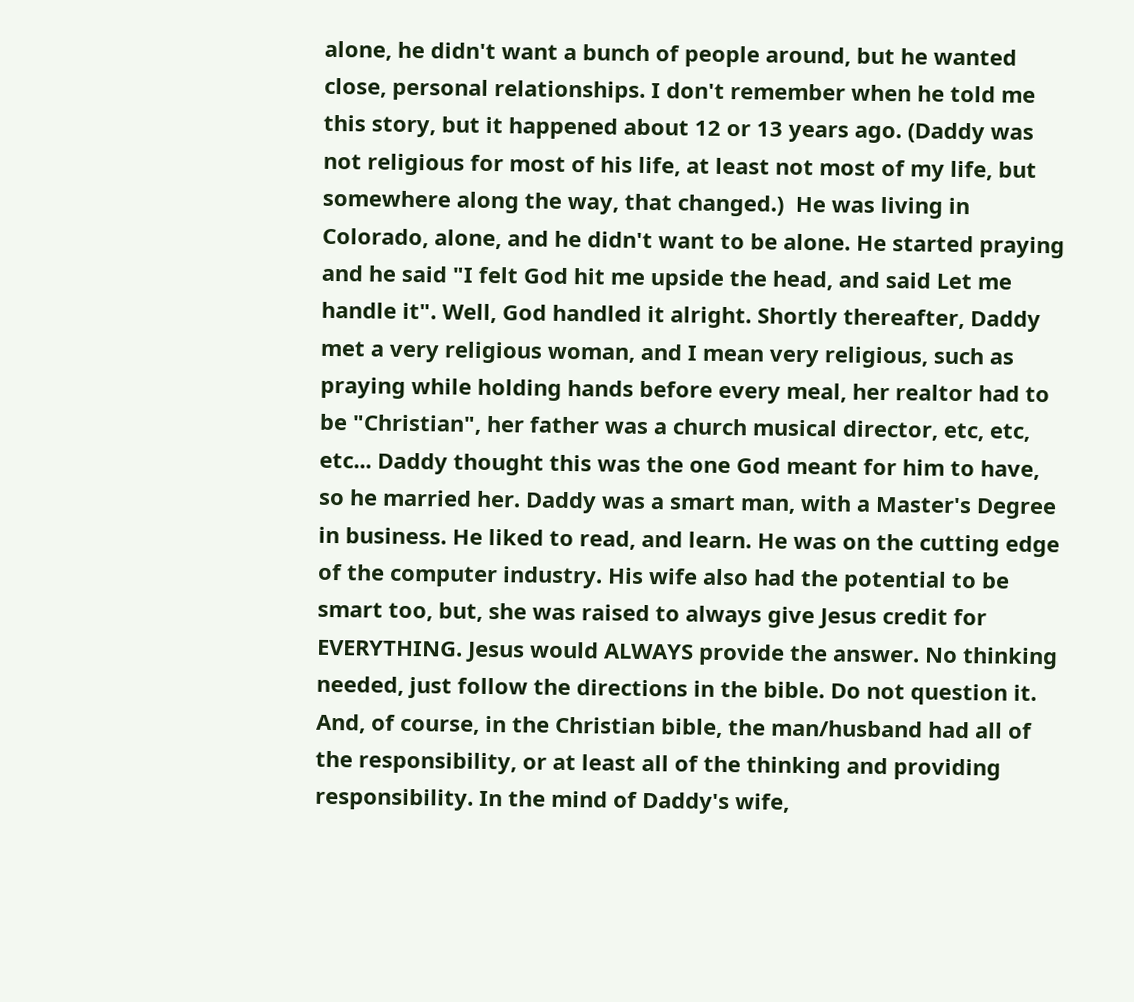alone, he didn't want a bunch of people around, but he wanted close, personal relationships. I don't remember when he told me this story, but it happened about 12 or 13 years ago. (Daddy was not religious for most of his life, at least not most of my life, but somewhere along the way, that changed.)  He was living in Colorado, alone, and he didn't want to be alone. He started praying and he said "I felt God hit me upside the head, and said Let me handle it". Well, God handled it alright. Shortly thereafter, Daddy met a very religious woman, and I mean very religious, such as praying while holding hands before every meal, her realtor had to be "Christian", her father was a church musical director, etc, etc, etc... Daddy thought this was the one God meant for him to have, so he married her. Daddy was a smart man, with a Master's Degree in business. He liked to read, and learn. He was on the cutting edge of the computer industry. His wife also had the potential to be smart too, but, she was raised to always give Jesus credit for EVERYTHING. Jesus would ALWAYS provide the answer. No thinking needed, just follow the directions in the bible. Do not question it. And, of course, in the Christian bible, the man/husband had all of the responsibility, or at least all of the thinking and providing responsibility. In the mind of Daddy's wife,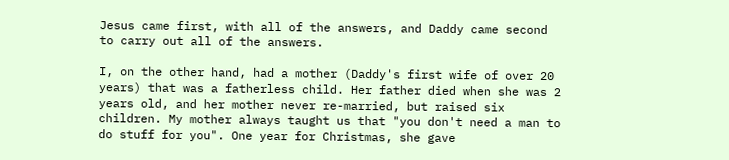Jesus came first, with all of the answers, and Daddy came second to carry out all of the answers.

I, on the other hand, had a mother (Daddy's first wife of over 20 years) that was a fatherless child. Her father died when she was 2 years old, and her mother never re-married, but raised six children. My mother always taught us that "you don't need a man to do stuff for you". One year for Christmas, she gave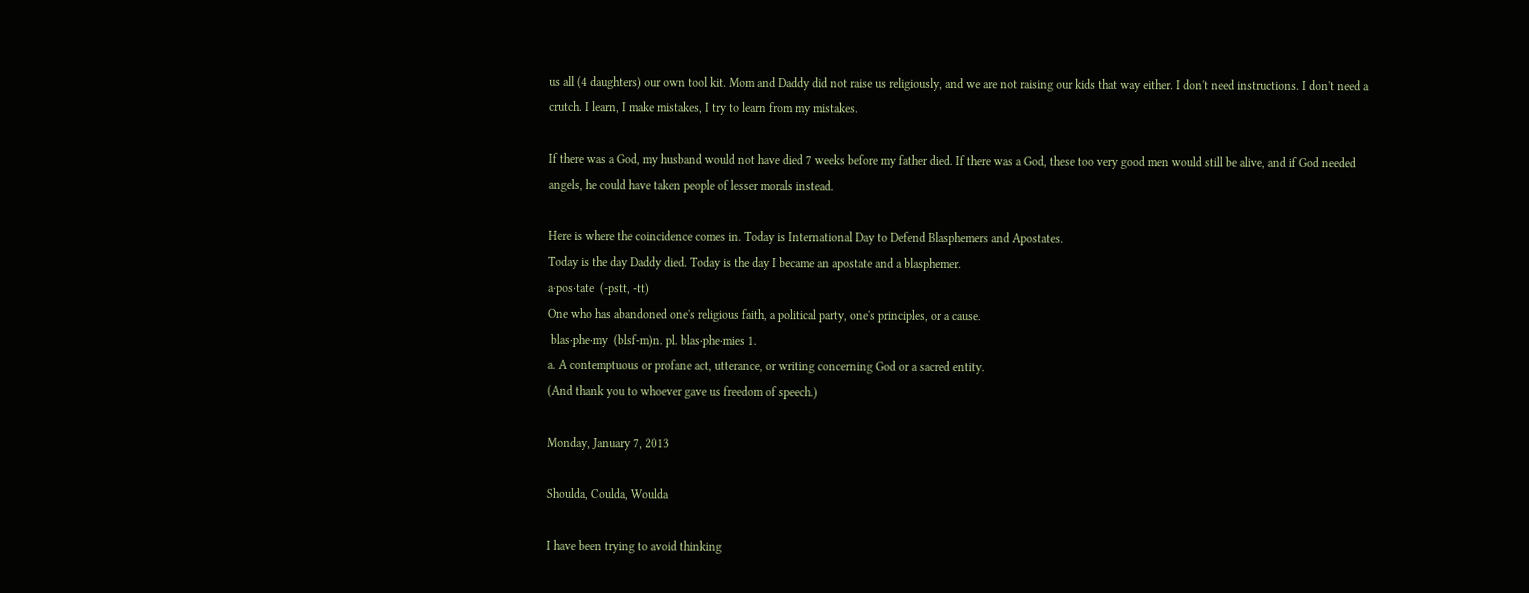us all (4 daughters) our own tool kit. Mom and Daddy did not raise us religiously, and we are not raising our kids that way either. I don't need instructions. I don't need a crutch. I learn, I make mistakes, I try to learn from my mistakes.

If there was a God, my husband would not have died 7 weeks before my father died. If there was a God, these too very good men would still be alive, and if God needed angels, he could have taken people of lesser morals instead.

Here is where the coincidence comes in. Today is International Day to Defend Blasphemers and Apostates.
Today is the day Daddy died. Today is the day I became an apostate and a blasphemer.
a·pos·tate  (-pstt, -tt)
One who has abandoned one's religious faith, a political party, one's principles, or a cause.
 blas·phe·my  (blsf-m)n. pl. blas·phe·mies 1.
a. A contemptuous or profane act, utterance, or writing concerning God or a sacred entity.
(And thank you to whoever gave us freedom of speech.)

Monday, January 7, 2013

Shoulda, Coulda, Woulda

I have been trying to avoid thinking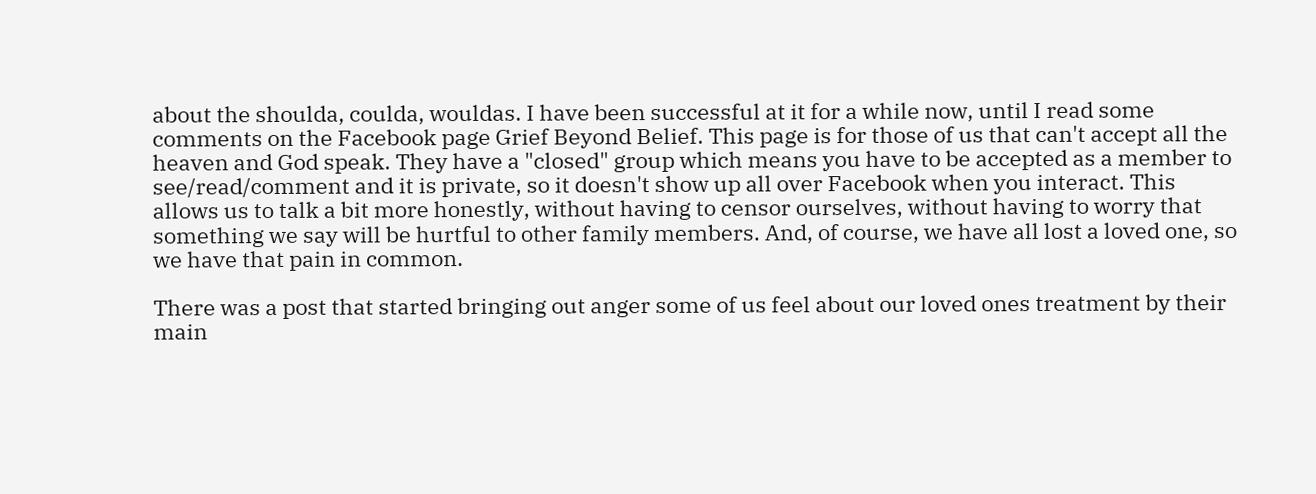about the shoulda, coulda, wouldas. I have been successful at it for a while now, until I read some comments on the Facebook page Grief Beyond Belief. This page is for those of us that can't accept all the heaven and God speak. They have a "closed" group which means you have to be accepted as a member to see/read/comment and it is private, so it doesn't show up all over Facebook when you interact. This allows us to talk a bit more honestly, without having to censor ourselves, without having to worry that something we say will be hurtful to other family members. And, of course, we have all lost a loved one, so we have that pain in common.

There was a post that started bringing out anger some of us feel about our loved ones treatment by their main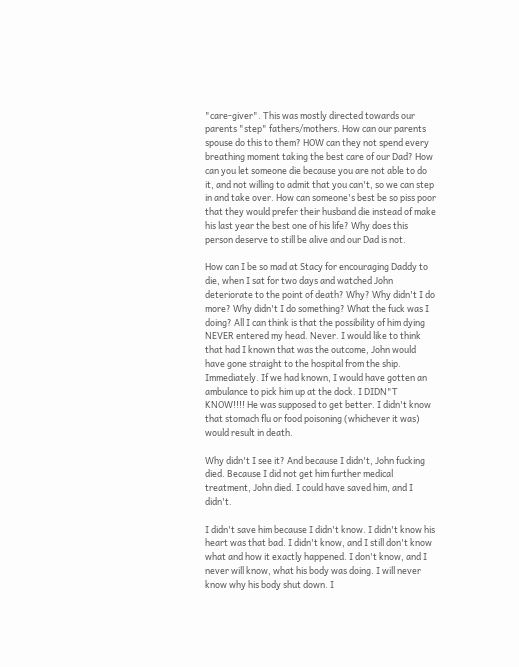"care-giver". This was mostly directed towards our parents "step" fathers/mothers. How can our parents spouse do this to them? HOW can they not spend every breathing moment taking the best care of our Dad? How can you let someone die because you are not able to do it, and not willing to admit that you can't, so we can step in and take over. How can someone's best be so piss poor that they would prefer their husband die instead of make his last year the best one of his life? Why does this person deserve to still be alive and our Dad is not.

How can I be so mad at Stacy for encouraging Daddy to die, when I sat for two days and watched John deteriorate to the point of death? Why? Why didn't I do more? Why didn't I do something? What the fuck was I doing? All I can think is that the possibility of him dying NEVER entered my head. Never. I would like to think that had I known that was the outcome, John would have gone straight to the hospital from the ship. Immediately. If we had known, I would have gotten an ambulance to pick him up at the dock. I DIDN"T KNOW!!!! He was supposed to get better. I didn't know that stomach flu or food poisoning (whichever it was) would result in death.

Why didn't I see it? And because I didn't, John fucking died. Because I did not get him further medical treatment, John died. I could have saved him, and I didn't.

I didn't save him because I didn't know. I didn't know his heart was that bad. I didn't know, and I still don't know what and how it exactly happened. I don't know, and I never will know, what his body was doing. I will never know why his body shut down. I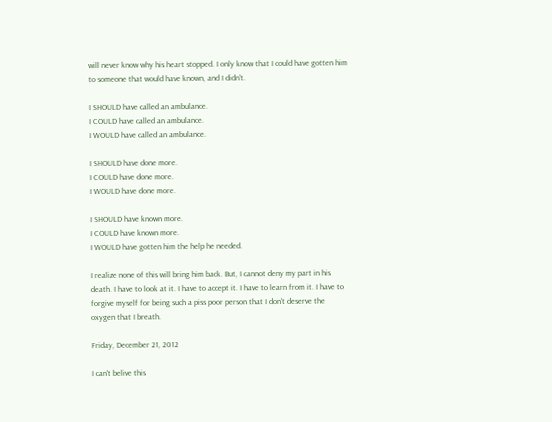will never know why his heart stopped. I only know that I could have gotten him to someone that would have known, and I didn't.

I SHOULD have called an ambulance.
I COULD have called an ambulance.
I WOULD have called an ambulance.

I SHOULD have done more.
I COULD have done more.
I WOULD have done more.

I SHOULD have known more.
I COULD have known more.
I WOULD have gotten him the help he needed.

I realize none of this will bring him back. But, I cannot deny my part in his death. I have to look at it. I have to accept it. I have to learn from it. I have to forgive myself for being such a piss poor person that I don't deserve the oxygen that I breath.

Friday, December 21, 2012

I can't belive this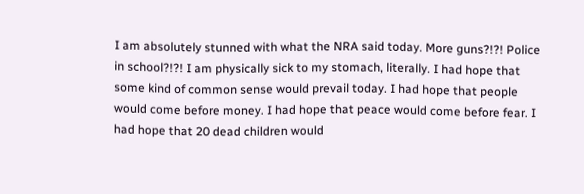I am absolutely stunned with what the NRA said today. More guns?!?! Police in school?!?! I am physically sick to my stomach, literally. I had hope that some kind of common sense would prevail today. I had hope that people would come before money. I had hope that peace would come before fear. I had hope that 20 dead children would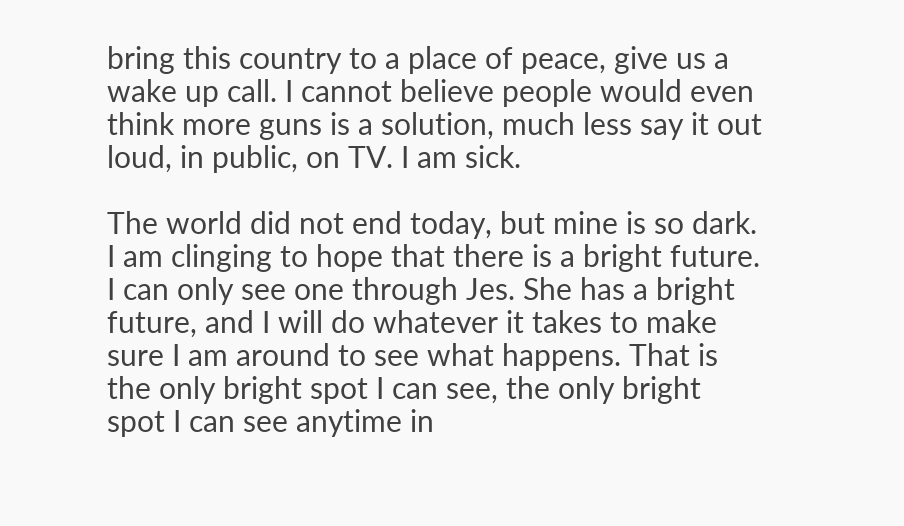bring this country to a place of peace, give us a wake up call. I cannot believe people would even think more guns is a solution, much less say it out loud, in public, on TV. I am sick.

The world did not end today, but mine is so dark. I am clinging to hope that there is a bright future. I can only see one through Jes. She has a bright future, and I will do whatever it takes to make sure I am around to see what happens. That is the only bright spot I can see, the only bright spot I can see anytime in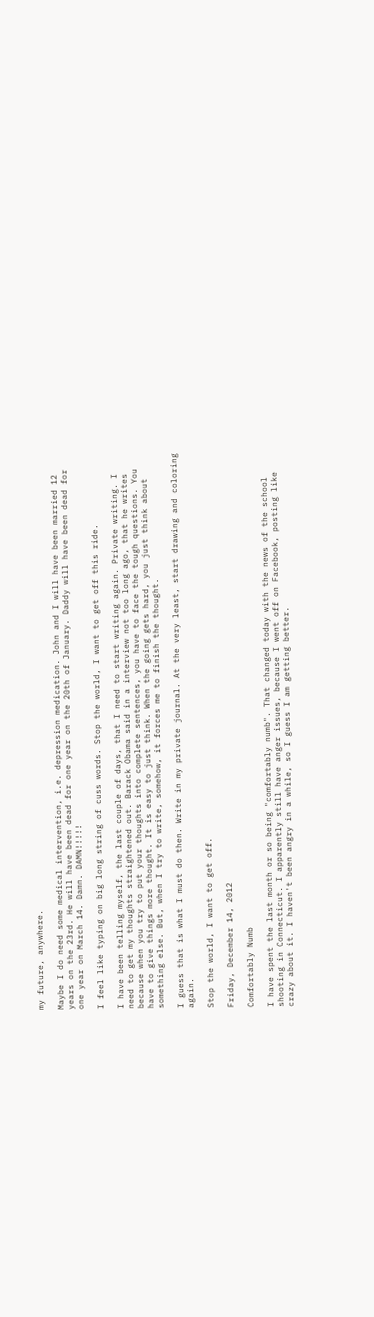my future, anywhere.

Maybe I do need some medical intervention, i.e. depression medication. John and I will have been married 12 years on the 23rd. He will have been dead for one year on the 20th of January. Daddy will have been dead for one year on March 14. Damn. DAMN!!!!!

I feel like typing on big long string of cuss words. Stop the world, I want to get off this ride.

I have been telling myself, the last couple of days, that I need to start writing again. Private writing. I need to get my thoughts straightened out. Barack Obama said in a interview not too long ago, that he writes because when you try to put your thoughts into complete sentences, you have to face the tough questions. You have to give things more thought. It is easy to just think. When the going gets hard, you just think about something else. But, when I try to write, somehow, it forces me to finish the thought.

I guess that is what I must do then. Write in my private journal. At the very least, start drawing and coloring again.

Stop the world, I want to get off.

Friday, December 14, 2012

Comfortably Numb

I have spent the last month or so being "comfortably numb". That changed today with the news of the school shooting in Connecticut. I apparently still have anger issues, because I went off on Facebook, posting like crazy about it. I haven't been angry in a while, so I guess I am getting better.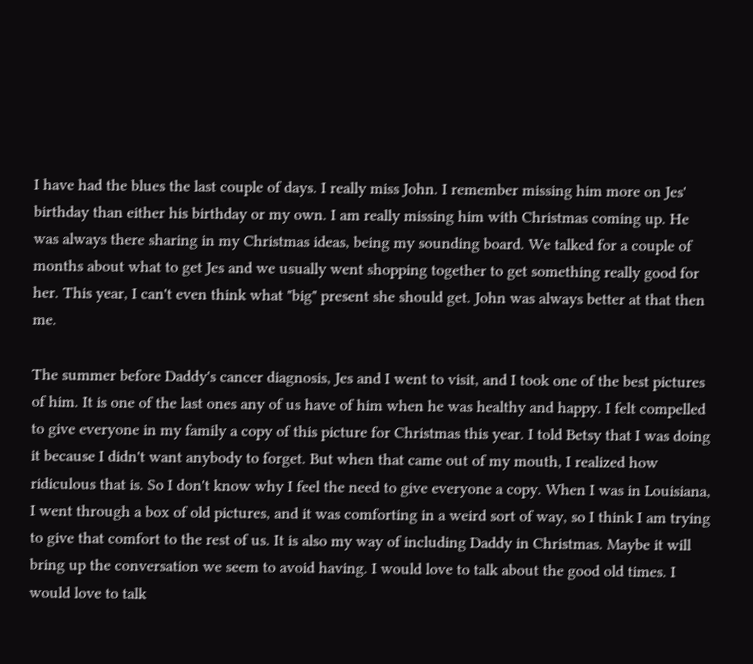I have had the blues the last couple of days. I really miss John. I remember missing him more on Jes' birthday than either his birthday or my own. I am really missing him with Christmas coming up. He was always there sharing in my Christmas ideas, being my sounding board. We talked for a couple of months about what to get Jes and we usually went shopping together to get something really good for her. This year, I can't even think what "big" present she should get. John was always better at that then me.

The summer before Daddy's cancer diagnosis, Jes and I went to visit, and I took one of the best pictures of him. It is one of the last ones any of us have of him when he was healthy and happy. I felt compelled to give everyone in my family a copy of this picture for Christmas this year. I told Betsy that I was doing it because I didn't want anybody to forget. But when that came out of my mouth, I realized how ridiculous that is. So I don't know why I feel the need to give everyone a copy. When I was in Louisiana, I went through a box of old pictures, and it was comforting in a weird sort of way, so I think I am trying to give that comfort to the rest of us. It is also my way of including Daddy in Christmas. Maybe it will bring up the conversation we seem to avoid having. I would love to talk about the good old times. I would love to talk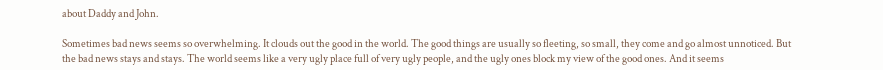about Daddy and John.

Sometimes bad news seems so overwhelming. It clouds out the good in the world. The good things are usually so fleeting, so small, they come and go almost unnoticed. But the bad news stays and stays. The world seems like a very ugly place full of very ugly people, and the ugly ones block my view of the good ones. And it seems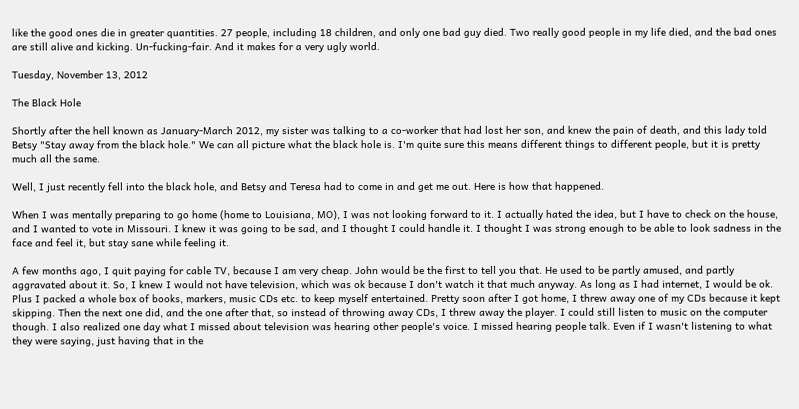like the good ones die in greater quantities. 27 people, including 18 children, and only one bad guy died. Two really good people in my life died, and the bad ones are still alive and kicking. Un-fucking-fair. And it makes for a very ugly world.

Tuesday, November 13, 2012

The Black Hole

Shortly after the hell known as January-March 2012, my sister was talking to a co-worker that had lost her son, and knew the pain of death, and this lady told Betsy "Stay away from the black hole." We can all picture what the black hole is. I'm quite sure this means different things to different people, but it is pretty much all the same.

Well, I just recently fell into the black hole, and Betsy and Teresa had to come in and get me out. Here is how that happened.

When I was mentally preparing to go home (home to Louisiana, MO), I was not looking forward to it. I actually hated the idea, but I have to check on the house, and I wanted to vote in Missouri. I knew it was going to be sad, and I thought I could handle it. I thought I was strong enough to be able to look sadness in the face and feel it, but stay sane while feeling it.

A few months ago, I quit paying for cable TV, because I am very cheap. John would be the first to tell you that. He used to be partly amused, and partly aggravated about it. So, I knew I would not have television, which was ok because I don't watch it that much anyway. As long as I had internet, I would be ok. Plus I packed a whole box of books, markers, music CDs etc. to keep myself entertained. Pretty soon after I got home, I threw away one of my CDs because it kept skipping. Then the next one did, and the one after that, so instead of throwing away CDs, I threw away the player. I could still listen to music on the computer though. I also realized one day what I missed about television was hearing other people's voice. I missed hearing people talk. Even if I wasn't listening to what they were saying, just having that in the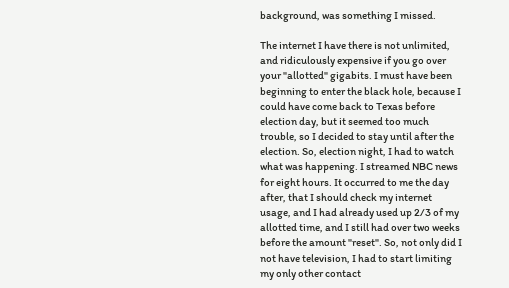background, was something I missed.

The internet I have there is not unlimited, and ridiculously expensive if you go over your "allotted" gigabits. I must have been beginning to enter the black hole, because I could have come back to Texas before election day, but it seemed too much trouble, so I decided to stay until after the election. So, election night, I had to watch what was happening. I streamed NBC news for eight hours. It occurred to me the day after, that I should check my internet usage, and I had already used up 2/3 of my allotted time, and I still had over two weeks before the amount "reset". So, not only did I not have television, I had to start limiting my only other contact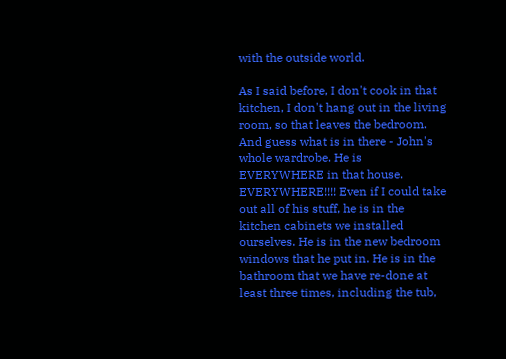with the outside world.

As I said before, I don't cook in that kitchen, I don't hang out in the living room, so that leaves the bedroom. And guess what is in there - John's whole wardrobe. He is EVERYWHERE in that house. EVERYWHERE!!!! Even if I could take out all of his stuff, he is in the kitchen cabinets we installed ourselves. He is in the new bedroom windows that he put in. He is in the bathroom that we have re-done at least three times, including the tub,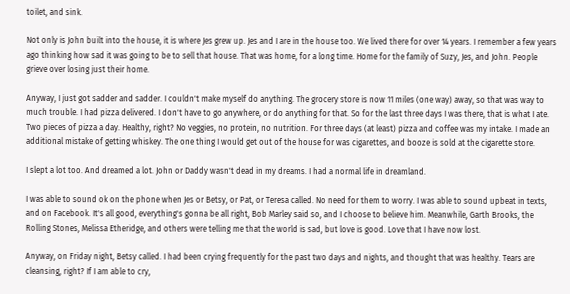toilet, and sink.

Not only is John built into the house, it is where Jes grew up. Jes and I are in the house too. We lived there for over 14 years. I remember a few years ago thinking how sad it was going to be to sell that house. That was home, for a long time. Home for the family of Suzy, Jes, and John. People grieve over losing just their home.

Anyway, I just got sadder and sadder. I couldn't make myself do anything. The grocery store is now 11 miles (one way) away, so that was way to much trouble. I had pizza delivered. I don't have to go anywhere, or do anything for that. So for the last three days I was there, that is what I ate. Two pieces of pizza a day. Healthy, right? No veggies, no protein, no nutrition. For three days (at least) pizza and coffee was my intake. I made an additional mistake of getting whiskey. The one thing I would get out of the house for was cigarettes, and booze is sold at the cigarette store.

I slept a lot too. And dreamed a lot. John or Daddy wasn't dead in my dreams. I had a normal life in dreamland.

I was able to sound ok on the phone when Jes or Betsy, or Pat, or Teresa called. No need for them to worry. I was able to sound upbeat in texts, and on Facebook. It's all good, everything's gonna be all right, Bob Marley said so, and I choose to believe him. Meanwhile, Garth Brooks, the Rolling Stones, Melissa Etheridge, and others were telling me that the world is sad, but love is good. Love that I have now lost.

Anyway, on Friday night, Betsy called. I had been crying frequently for the past two days and nights, and thought that was healthy. Tears are cleansing, right? If I am able to cry,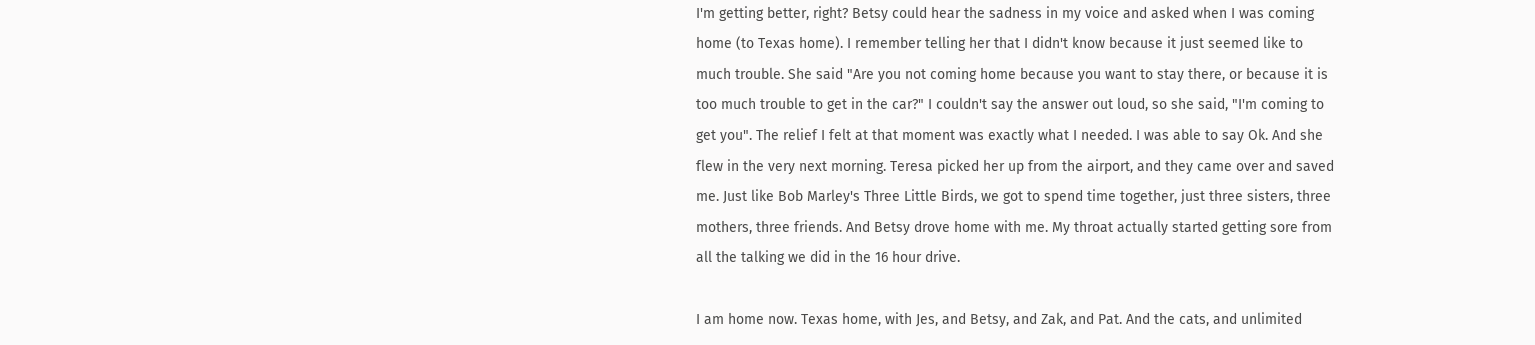I'm getting better, right? Betsy could hear the sadness in my voice and asked when I was coming home (to Texas home). I remember telling her that I didn't know because it just seemed like to much trouble. She said "Are you not coming home because you want to stay there, or because it is too much trouble to get in the car?" I couldn't say the answer out loud, so she said, "I'm coming to get you". The relief I felt at that moment was exactly what I needed. I was able to say Ok. And she flew in the very next morning. Teresa picked her up from the airport, and they came over and saved me. Just like Bob Marley's Three Little Birds, we got to spend time together, just three sisters, three mothers, three friends. And Betsy drove home with me. My throat actually started getting sore from all the talking we did in the 16 hour drive.

I am home now. Texas home, with Jes, and Betsy, and Zak, and Pat. And the cats, and unlimited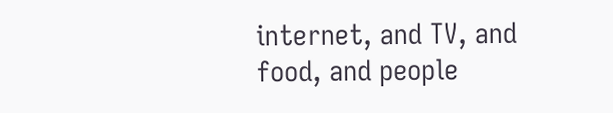internet, and TV, and food, and people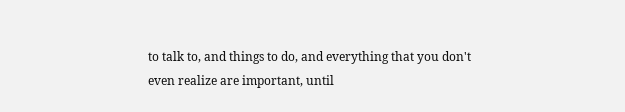to talk to, and things to do, and everything that you don't even realize are important, until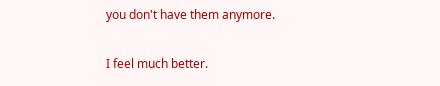you don't have them anymore.

I feel much better.